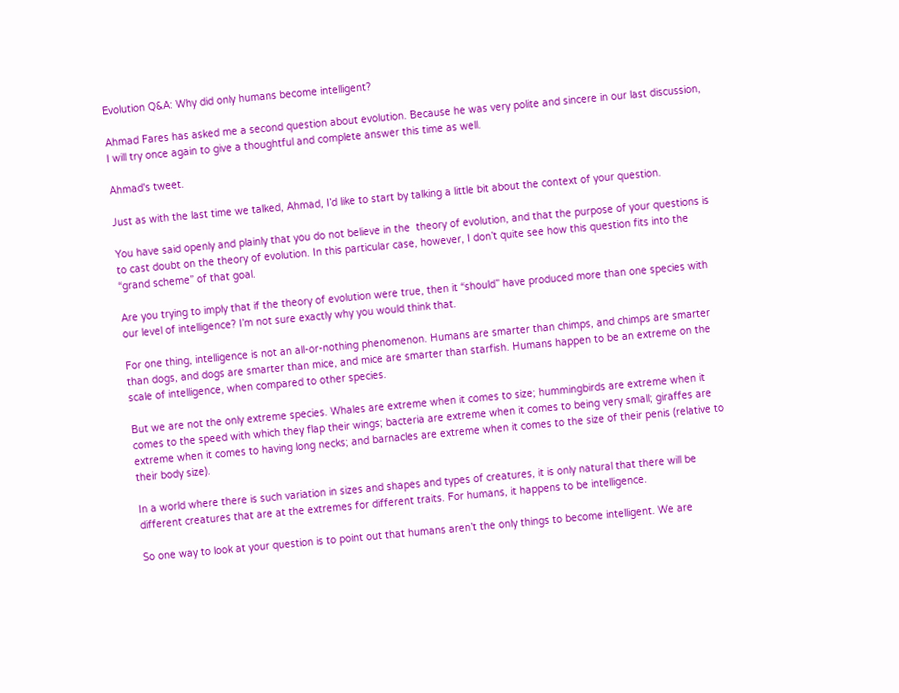Evolution Q&A: Why did only humans become intelligent?

Ahmad Fares has asked me a second question about evolution. Because he was very polite and sincere in our last discussion, I will try once again to give a thoughtful and complete answer this time as well.

Ahmad's tweet.

Just as with the last time we talked, Ahmad, I’d like to start by talking a little bit about the context of your question.

You have said openly and plainly that you do not believe in the  theory of evolution, and that the purpose of your questions is to cast doubt on the theory of evolution. In this particular case, however, I don’t quite see how this question fits into the “grand scheme” of that goal.

Are you trying to imply that if the theory of evolution were true, then it “should” have produced more than one species with our level of intelligence? I’m not sure exactly why you would think that.

For one thing, intelligence is not an all-or-nothing phenomenon. Humans are smarter than chimps, and chimps are smarter than dogs, and dogs are smarter than mice, and mice are smarter than starfish. Humans happen to be an extreme on the scale of intelligence, when compared to other species.

But we are not the only extreme species. Whales are extreme when it comes to size; hummingbirds are extreme when it comes to the speed with which they flap their wings; bacteria are extreme when it comes to being very small; giraffes are extreme when it comes to having long necks; and barnacles are extreme when it comes to the size of their penis (relative to their body size).

In a world where there is such variation in sizes and shapes and types of creatures, it is only natural that there will be different creatures that are at the extremes for different traits. For humans, it happens to be intelligence.

So one way to look at your question is to point out that humans aren’t the only things to become intelligent. We are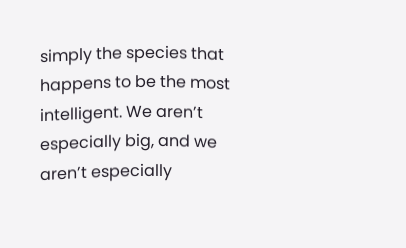simply the species that happens to be the most intelligent. We aren’t especially big, and we aren’t especially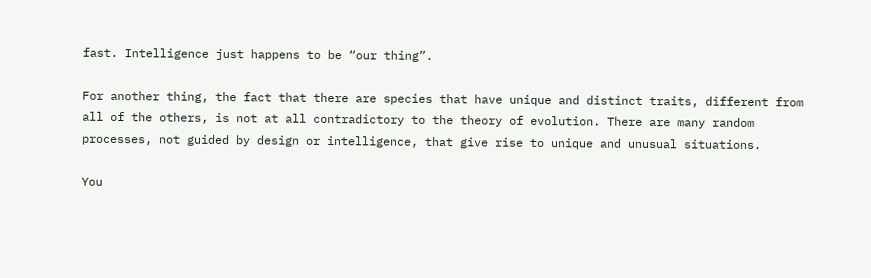fast. Intelligence just happens to be “our thing”.

For another thing, the fact that there are species that have unique and distinct traits, different from all of the others, is not at all contradictory to the theory of evolution. There are many random processes, not guided by design or intelligence, that give rise to unique and unusual situations.

You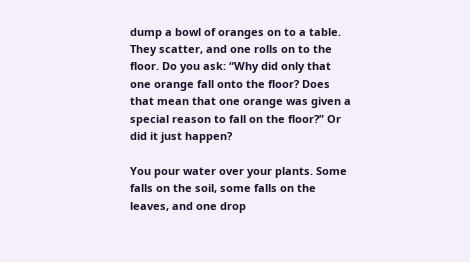dump a bowl of oranges on to a table. They scatter, and one rolls on to the floor. Do you ask: “Why did only that one orange fall onto the floor? Does that mean that one orange was given a special reason to fall on the floor?” Or did it just happen?

You pour water over your plants. Some falls on the soil, some falls on the leaves, and one drop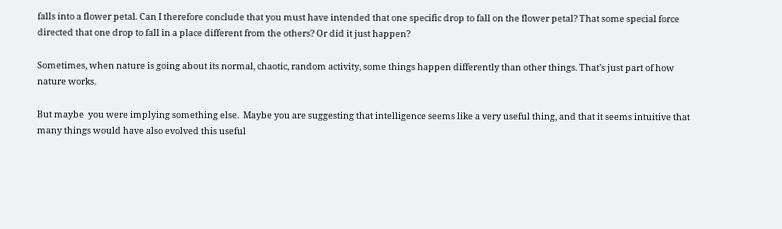falls into a flower petal. Can I therefore conclude that you must have intended that one specific drop to fall on the flower petal? That some special force directed that one drop to fall in a place different from the others? Or did it just happen?

Sometimes, when nature is going about its normal, chaotic, random activity, some things happen differently than other things. That’s just part of how nature works.

But maybe  you were implying something else.  Maybe you are suggesting that intelligence seems like a very useful thing, and that it seems intuitive that many things would have also evolved this useful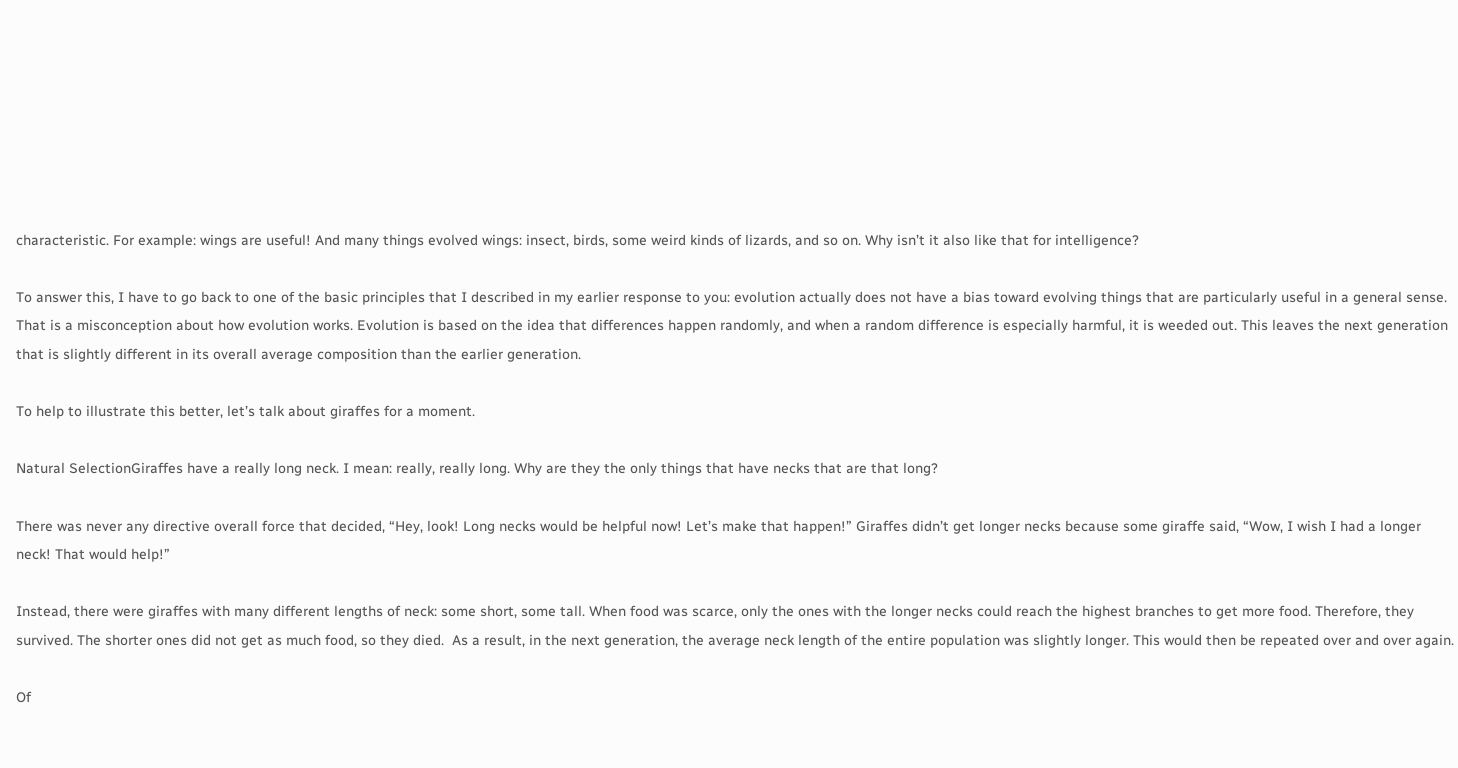characteristic. For example: wings are useful! And many things evolved wings: insect, birds, some weird kinds of lizards, and so on. Why isn’t it also like that for intelligence?

To answer this, I have to go back to one of the basic principles that I described in my earlier response to you: evolution actually does not have a bias toward evolving things that are particularly useful in a general sense. That is a misconception about how evolution works. Evolution is based on the idea that differences happen randomly, and when a random difference is especially harmful, it is weeded out. This leaves the next generation that is slightly different in its overall average composition than the earlier generation.

To help to illustrate this better, let’s talk about giraffes for a moment.

Natural SelectionGiraffes have a really long neck. I mean: really, really long. Why are they the only things that have necks that are that long?

There was never any directive overall force that decided, “Hey, look! Long necks would be helpful now! Let’s make that happen!” Giraffes didn’t get longer necks because some giraffe said, “Wow, I wish I had a longer neck! That would help!”

Instead, there were giraffes with many different lengths of neck: some short, some tall. When food was scarce, only the ones with the longer necks could reach the highest branches to get more food. Therefore, they survived. The shorter ones did not get as much food, so they died.  As a result, in the next generation, the average neck length of the entire population was slightly longer. This would then be repeated over and over again.

Of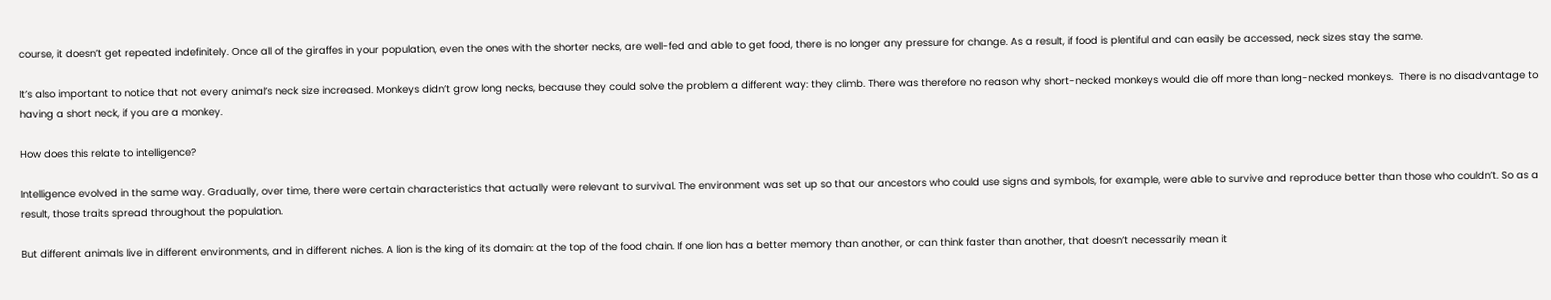course, it doesn’t get repeated indefinitely. Once all of the giraffes in your population, even the ones with the shorter necks, are well-fed and able to get food, there is no longer any pressure for change. As a result, if food is plentiful and can easily be accessed, neck sizes stay the same.

It’s also important to notice that not every animal’s neck size increased. Monkeys didn’t grow long necks, because they could solve the problem a different way: they climb. There was therefore no reason why short-necked monkeys would die off more than long-necked monkeys.  There is no disadvantage to having a short neck, if you are a monkey.

How does this relate to intelligence?

Intelligence evolved in the same way. Gradually, over time, there were certain characteristics that actually were relevant to survival. The environment was set up so that our ancestors who could use signs and symbols, for example, were able to survive and reproduce better than those who couldn’t. So as a result, those traits spread throughout the population.

But different animals live in different environments, and in different niches. A lion is the king of its domain: at the top of the food chain. If one lion has a better memory than another, or can think faster than another, that doesn’t necessarily mean it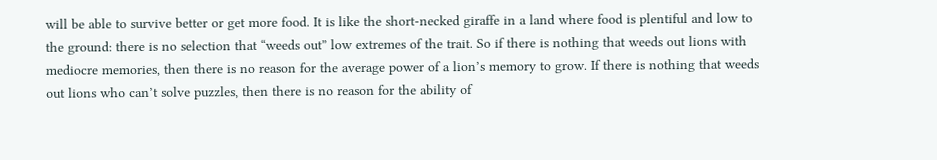will be able to survive better or get more food. It is like the short-necked giraffe in a land where food is plentiful and low to the ground: there is no selection that “weeds out” low extremes of the trait. So if there is nothing that weeds out lions with mediocre memories, then there is no reason for the average power of a lion’s memory to grow. If there is nothing that weeds out lions who can’t solve puzzles, then there is no reason for the ability of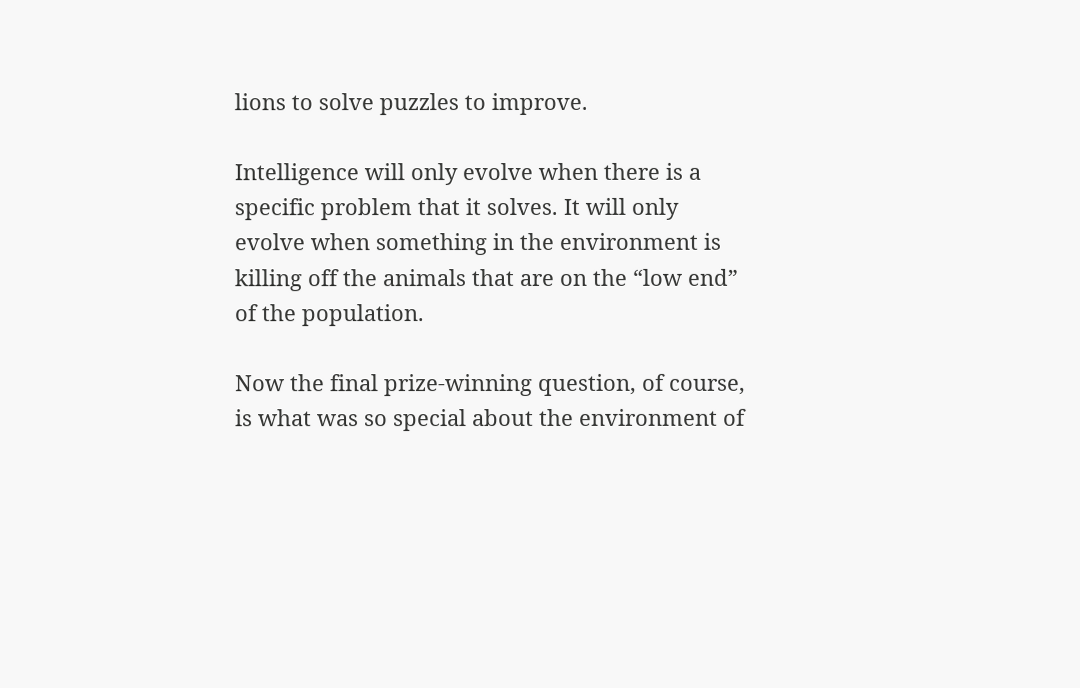lions to solve puzzles to improve.

Intelligence will only evolve when there is a specific problem that it solves. It will only evolve when something in the environment is killing off the animals that are on the “low end” of the population.

Now the final prize-winning question, of course, is what was so special about the environment of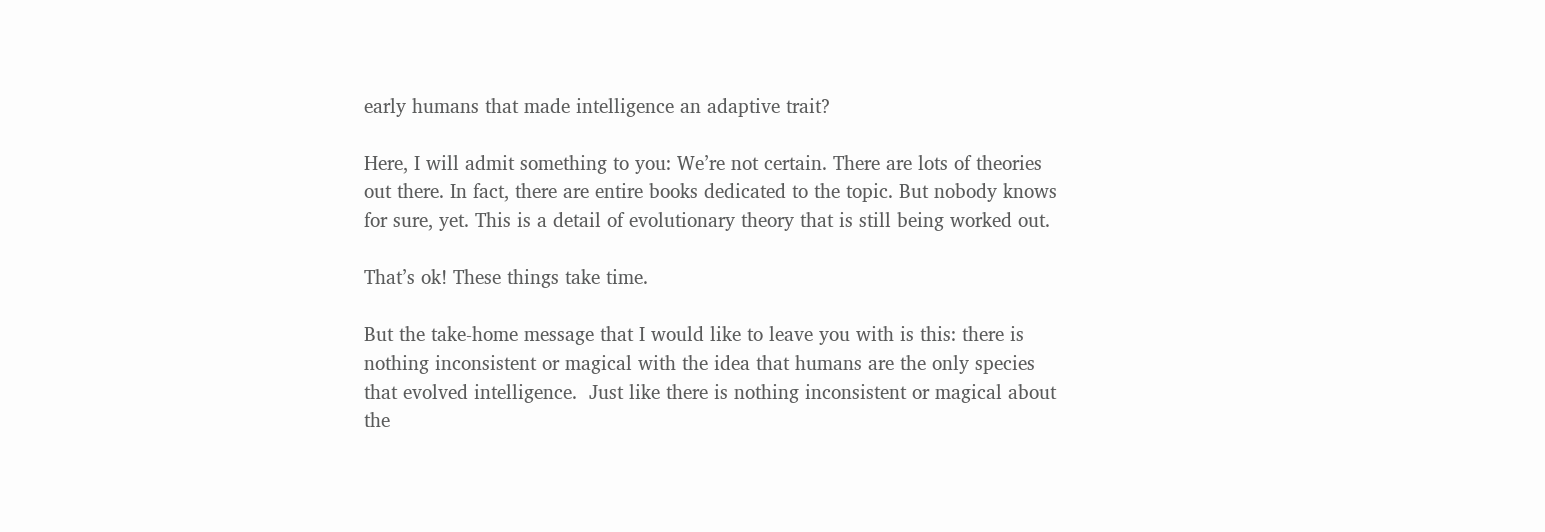early humans that made intelligence an adaptive trait?

Here, I will admit something to you: We’re not certain. There are lots of theories out there. In fact, there are entire books dedicated to the topic. But nobody knows for sure, yet. This is a detail of evolutionary theory that is still being worked out.

That’s ok! These things take time.

But the take-home message that I would like to leave you with is this: there is nothing inconsistent or magical with the idea that humans are the only species that evolved intelligence.  Just like there is nothing inconsistent or magical about the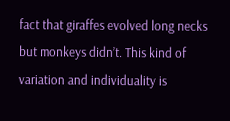fact that giraffes evolved long necks but monkeys didn’t. This kind of variation and individuality is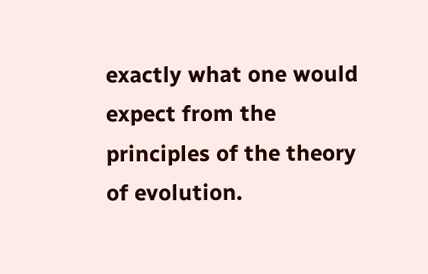exactly what one would expect from the principles of the theory of evolution.